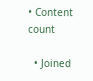• Content count

  • Joined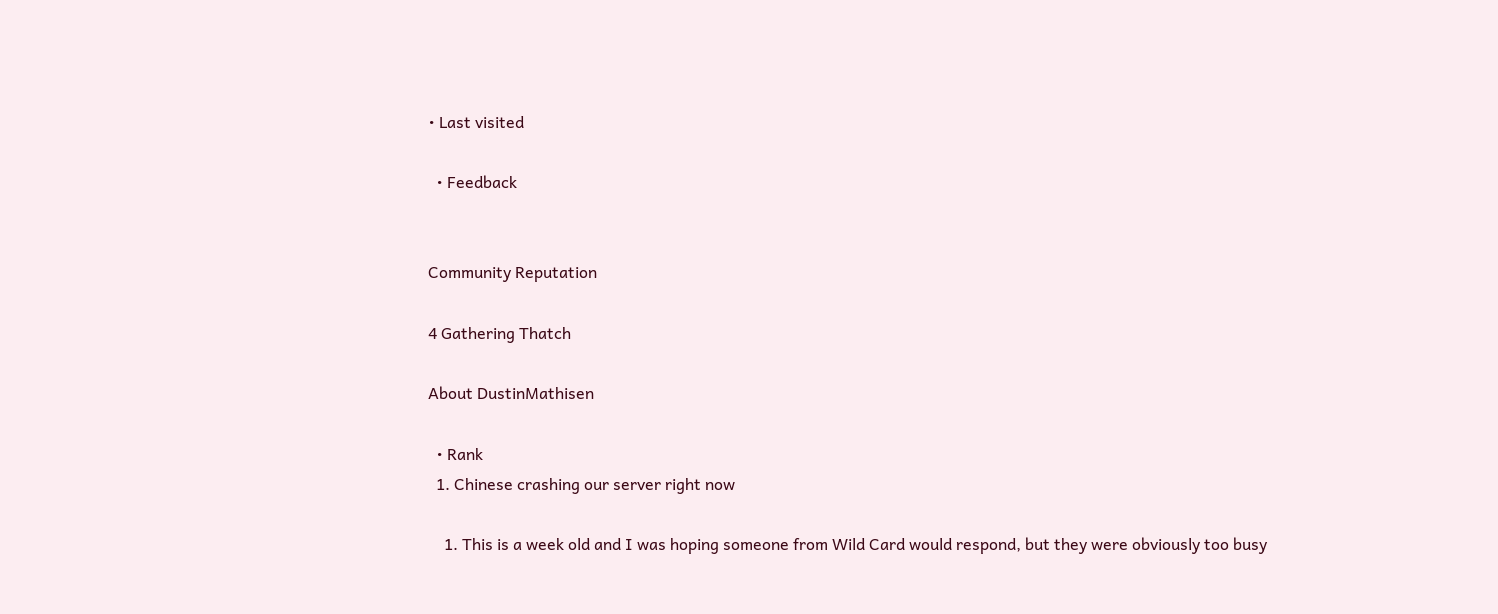• Last visited

  • Feedback


Community Reputation

4 Gathering Thatch

About DustinMathisen

  • Rank
  1. Chinese crashing our server right now

    1. This is a week old and I was hoping someone from Wild Card would respond, but they were obviously too busy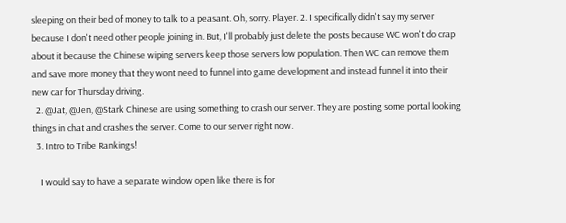sleeping on their bed of money to talk to a peasant. Oh, sorry. Player. 2. I specifically didn't say my server because I don't need other people joining in. But, I'll probably just delete the posts because WC won't do crap about it because the Chinese wiping servers keep those servers low population. Then WC can remove them and save more money that they wont need to funnel into game development and instead funnel it into their new car for Thursday driving.
  2. @Jat, @Jen, @Stark Chinese are using something to crash our server. They are posting some portal looking things in chat and crashes the server. Come to our server right now.
  3. Intro to Tribe Rankings!

    I would say to have a separate window open like there is for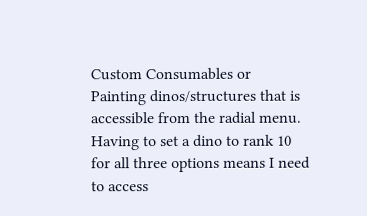Custom Consumables or Painting dinos/structures that is accessible from the radial menu. Having to set a dino to rank 10 for all three options means I need to access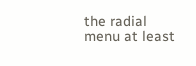the radial menu at least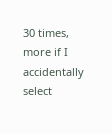30 times, more if I accidentally select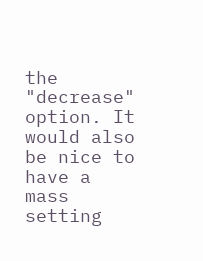the "decrease" option. It would also be nice to have a mass setting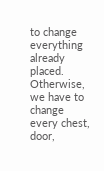to change everything already placed. Otherwise, we have to change every chest, door,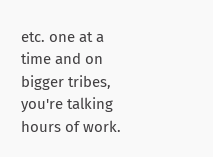etc. one at a time and on bigger tribes, you're talking hours of work.